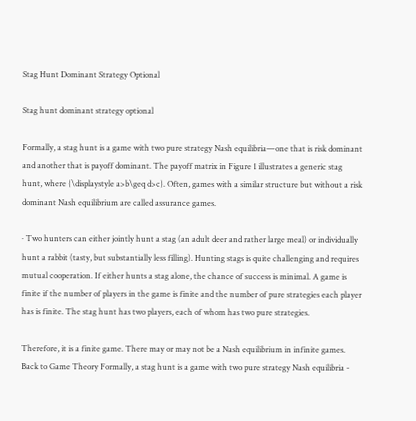Stag Hunt Dominant Strategy Optional

Stag hunt dominant strategy optional

Formally, a stag hunt is a game with two pure strategy Nash equilibria—one that is risk dominant and another that is payoff dominant. The payoff matrix in Figure 1 illustrates a generic stag hunt, where {\displaystyle a>b\geq d>c}. Often, games with a similar structure but without a risk dominant Nash equilibrium are called assurance games.

· Two hunters can either jointly hunt a stag (an adult deer and rather large meal) or individually hunt a rabbit (tasty, but substantially less filling). Hunting stags is quite challenging and requires mutual cooperation. If either hunts a stag alone, the chance of success is minimal. A game is finite if the number of players in the game is finite and the number of pure strategies each player has is finite. The stag hunt has two players, each of whom has two pure strategies.

Therefore, it is a finite game. There may or may not be a Nash equilibrium in infinite games. Back to Game Theory Formally, a stag hunt is a game with two pure strategy Nash equilibria -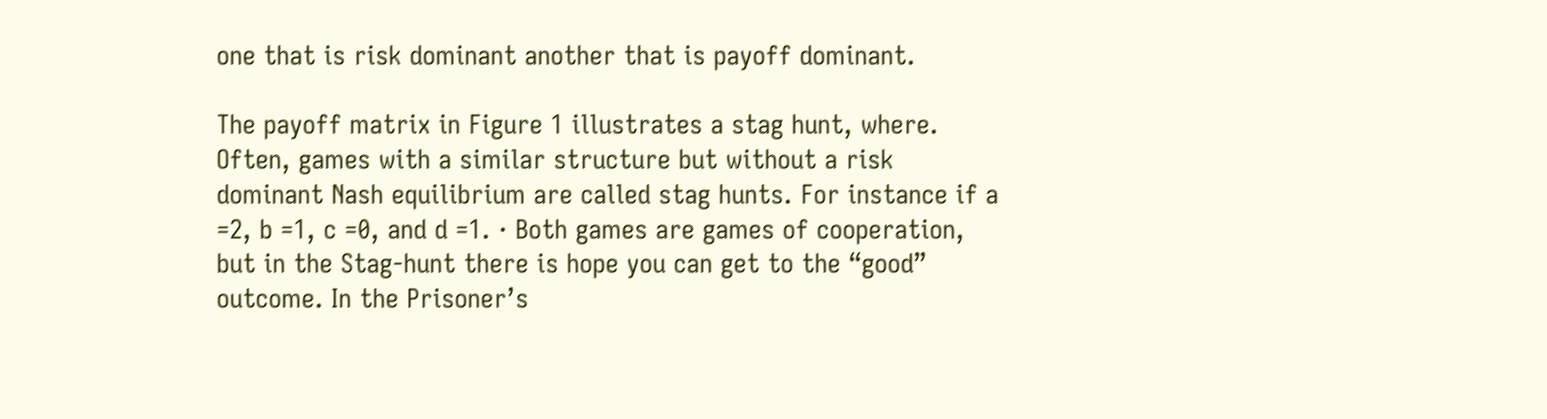one that is risk dominant another that is payoff dominant.

The payoff matrix in Figure 1 illustrates a stag hunt, where. Often, games with a similar structure but without a risk dominant Nash equilibrium are called stag hunts. For instance if a =2, b =1, c =0, and d =1. · Both games are games of cooperation, but in the Stag-hunt there is hope you can get to the “good” outcome. In the Prisoner’s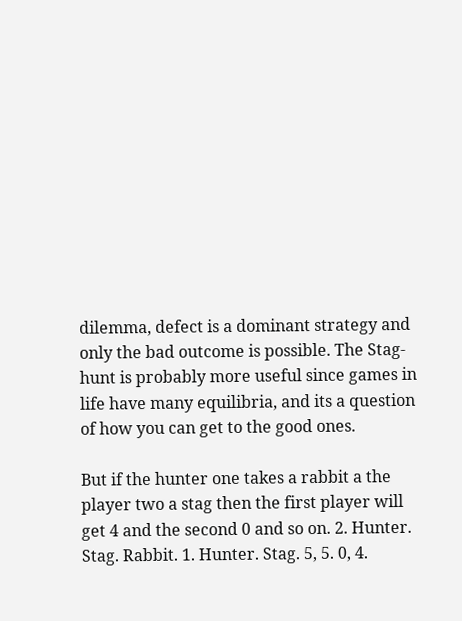dilemma, defect is a dominant strategy and only the bad outcome is possible. The Stag-hunt is probably more useful since games in life have many equilibria, and its a question of how you can get to the good ones.

But if the hunter one takes a rabbit a the player two a stag then the first player will get 4 and the second 0 and so on. 2. Hunter. Stag. Rabbit. 1. Hunter. Stag. 5, 5. 0, 4.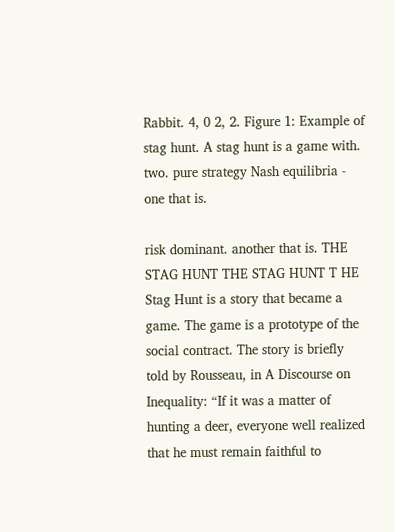Rabbit. 4, 0 2, 2. Figure 1: Example of stag hunt. A stag hunt is a game with. two. pure strategy Nash equilibria - one that is.

risk dominant. another that is. THE STAG HUNT THE STAG HUNT T HE Stag Hunt is a story that became a game. The game is a prototype of the social contract. The story is briefly told by Rousseau, in A Discourse on Inequality: “If it was a matter of hunting a deer, everyone well realized that he must remain faithful to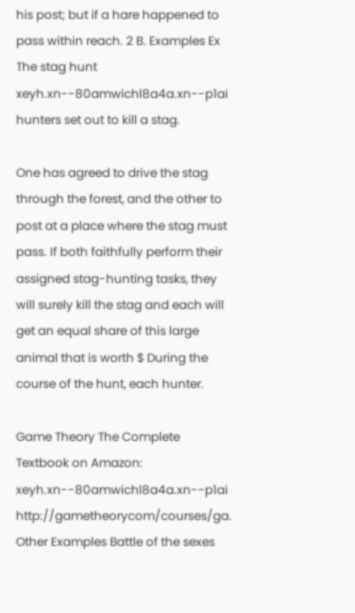his post; but if a hare happened to pass within reach. 2 B. Examples Ex The stag hunt xeyh.xn--80amwichl8a4a.xn--p1ai hunters set out to kill a stag.

One has agreed to drive the stag through the forest, and the other to post at a place where the stag must pass. If both faithfully perform their assigned stag-hunting tasks, they will surely kill the stag and each will get an equal share of this large animal that is worth $ During the course of the hunt, each hunter.

Game Theory The Complete Textbook on Amazon: xeyh.xn--80amwichl8a4a.xn--p1ai http://gametheorycom/courses/ga. Other Examples Battle of the sexes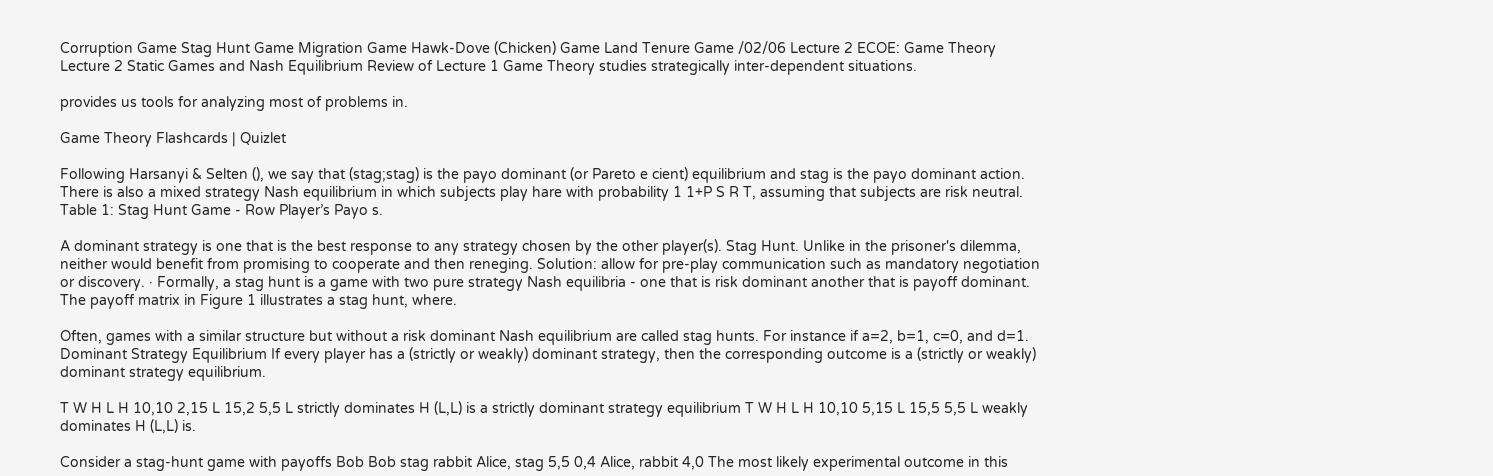Corruption Game Stag Hunt Game Migration Game Hawk-Dove (Chicken) Game Land Tenure Game /02/06 Lecture 2 ECOE: Game Theory Lecture 2 Static Games and Nash Equilibrium Review of Lecture 1 Game Theory studies strategically inter-dependent situations.

provides us tools for analyzing most of problems in.

Game Theory Flashcards | Quizlet

Following Harsanyi & Selten (), we say that (stag;stag) is the payo dominant (or Pareto e cient) equilibrium and stag is the payo dominant action. There is also a mixed strategy Nash equilibrium in which subjects play hare with probability 1 1+P S R T, assuming that subjects are risk neutral. Table 1: Stag Hunt Game - Row Player’s Payo s.

A dominant strategy is one that is the best response to any strategy chosen by the other player(s). Stag Hunt. Unlike in the prisoner's dilemma, neither would benefit from promising to cooperate and then reneging. Solution: allow for pre-play communication such as mandatory negotiation or discovery. · Formally, a stag hunt is a game with two pure strategy Nash equilibria - one that is risk dominant another that is payoff dominant. The payoff matrix in Figure 1 illustrates a stag hunt, where.

Often, games with a similar structure but without a risk dominant Nash equilibrium are called stag hunts. For instance if a=2, b=1, c=0, and d=1. Dominant Strategy Equilibrium If every player has a (strictly or weakly) dominant strategy, then the corresponding outcome is a (strictly or weakly) dominant strategy equilibrium.

T W H L H 10,10 2,15 L 15,2 5,5 L strictly dominates H (L,L) is a strictly dominant strategy equilibrium T W H L H 10,10 5,15 L 15,5 5,5 L weakly dominates H (L,L) is.

Consider a stag-hunt game with payoffs Bob Bob stag rabbit Alice, stag 5,5 0,4 Alice, rabbit 4,0 The most likely experimental outcome in this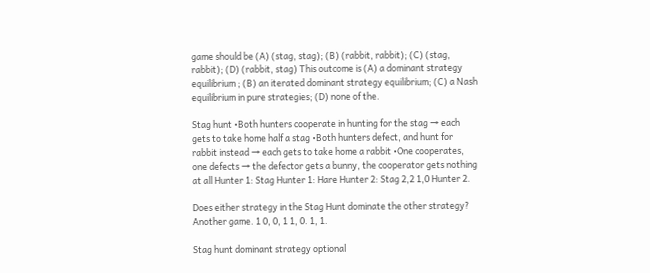game should be (A) (stag, stag); (B) (rabbit, rabbit); (C) (stag, rabbit); (D) (rabbit, stag) This outcome is (A) a dominant strategy equilibrium ; (B) an iterated dominant strategy equilibrium; (C) a Nash equilibrium in pure strategies; (D) none of the.

Stag hunt •Both hunters cooperate in hunting for the stag → each gets to take home half a stag •Both hunters defect, and hunt for rabbit instead → each gets to take home a rabbit •One cooperates, one defects → the defector gets a bunny, the cooperator gets nothing at all Hunter 1: Stag Hunter 1: Hare Hunter 2: Stag 2,2 1,0 Hunter 2.

Does either strategy in the Stag Hunt dominate the other strategy? Another game. 1 0, 0, 1 1, 0. 1, 1.

Stag hunt dominant strategy optional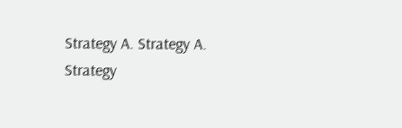Strategy A. Strategy A. Strategy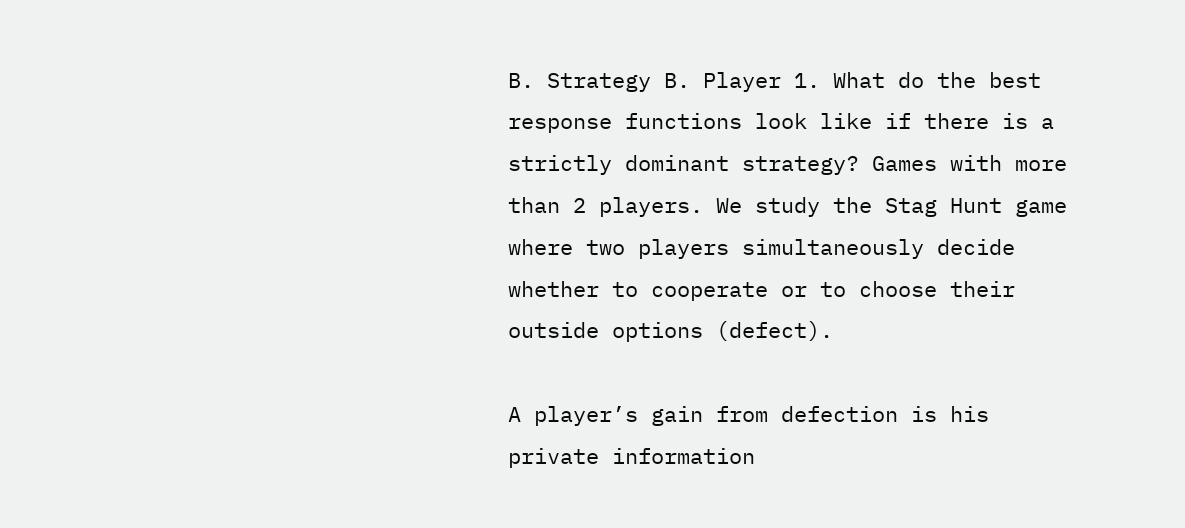B. Strategy B. Player 1. What do the best response functions look like if there is a strictly dominant strategy? Games with more than 2 players. We study the Stag Hunt game where two players simultaneously decide whether to cooperate or to choose their outside options (defect).

A player’s gain from defection is his private information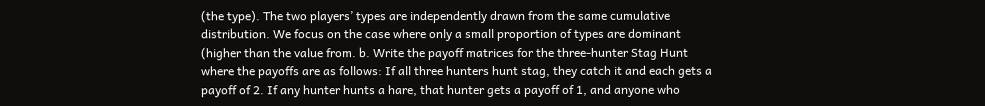(the type). The two players’ types are independently drawn from the same cumulative distribution. We focus on the case where only a small proportion of types are dominant (higher than the value from. b. Write the payoff matrices for the three-hunter Stag Hunt where the payoffs are as follows: If all three hunters hunt stag, they catch it and each gets a payoff of 2. If any hunter hunts a hare, that hunter gets a payoff of 1, and anyone who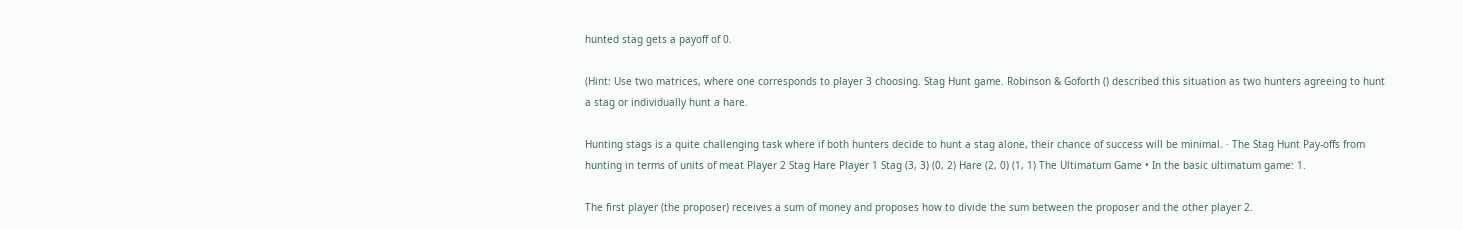hunted stag gets a payoff of 0.

(Hint: Use two matrices, where one corresponds to player 3 choosing. Stag Hunt game. Robinson & Goforth () described this situation as two hunters agreeing to hunt a stag or individually hunt a hare.

Hunting stags is a quite challenging task where if both hunters decide to hunt a stag alone, their chance of success will be minimal. · The Stag Hunt Pay-offs from hunting in terms of units of meat Player 2 Stag Hare Player 1 Stag (3, 3) (0, 2) Hare (2, 0) (1, 1) The Ultimatum Game • In the basic ultimatum game: 1.

The first player (the proposer) receives a sum of money and proposes how to divide the sum between the proposer and the other player 2.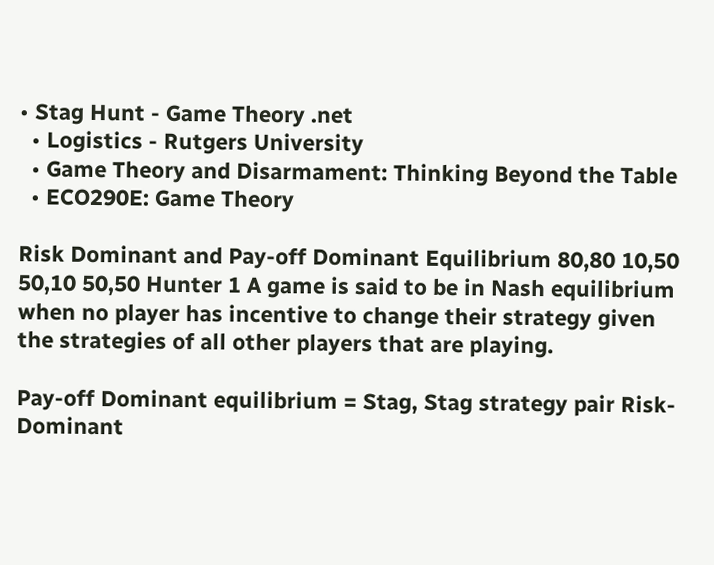• Stag Hunt - Game Theory .net
  • Logistics - Rutgers University
  • Game Theory and Disarmament: Thinking Beyond the Table
  • ECO290E: Game Theory

Risk Dominant and Pay-off Dominant Equilibrium 80,80 10,50 50,10 50,50 Hunter 1 A game is said to be in Nash equilibrium when no player has incentive to change their strategy given the strategies of all other players that are playing.

Pay-off Dominant equilibrium = Stag, Stag strategy pair Risk-Dominant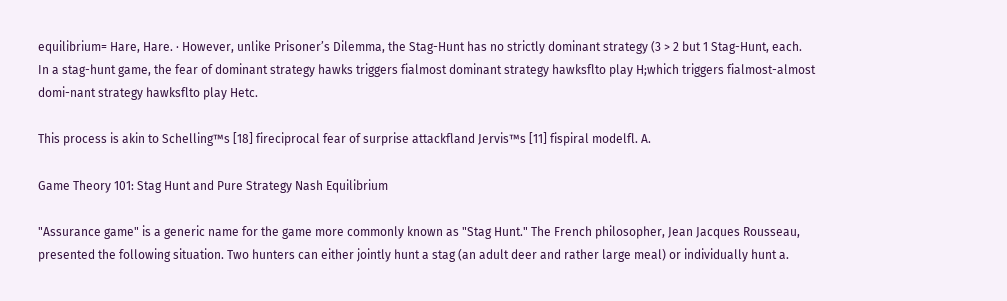equilibrium= Hare, Hare. · However, unlike Prisoner’s Dilemma, the Stag-Hunt has no strictly dominant strategy (3 > 2 but 1 Stag-Hunt, each. In a stag-hunt game, the fear of dominant strategy hawks triggers fialmost dominant strategy hawksflto play H;which triggers fialmost-almost domi-nant strategy hawksflto play Hetc.

This process is akin to Schelling™s [18] fireciprocal fear of surprise attackfland Jervis™s [11] fispiral modelfl. A.

Game Theory 101: Stag Hunt and Pure Strategy Nash Equilibrium

"Assurance game" is a generic name for the game more commonly known as "Stag Hunt." The French philosopher, Jean Jacques Rousseau, presented the following situation. Two hunters can either jointly hunt a stag (an adult deer and rather large meal) or individually hunt a.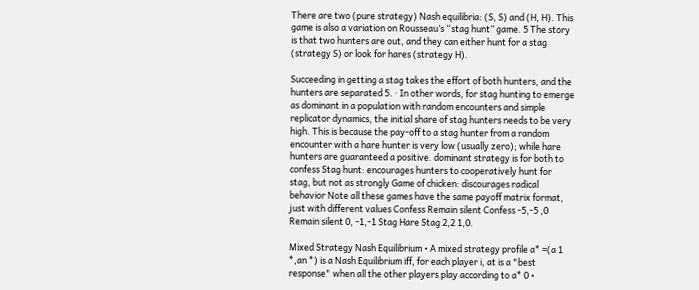There are two (pure strategy) Nash equilibria: (S, S) and (H, H). This game is also a variation on Rousseau’s “stag hunt” game. 5 The story is that two hunters are out, and they can either hunt for a stag (strategy S) or look for hares (strategy H).

Succeeding in getting a stag takes the effort of both hunters, and the hunters are separated 5. · In other words, for stag hunting to emerge as dominant in a population with random encounters and simple replicator dynamics, the initial share of stag hunters needs to be very high. This is because the pay-off to a stag hunter from a random encounter with a hare hunter is very low (usually zero); while hare hunters are guaranteed a positive. dominant strategy is for both to confess Stag hunt: encourages hunters to cooperatively hunt for stag, but not as strongly Game of chicken: discourages radical behavior Note all these games have the same payoff matrix format, just with different values Confess Remain silent Confess -5,-5 ,0 Remain silent 0, -1,-1 Stag Hare Stag 2,2 1,0.

Mixed Strategy Nash Equilibrium • A mixed strategy profile a* =(a 1 *,an *) is a Nash Equilibrium iff, for each player i, at is a "best response" when all the other players play according to a* 0 •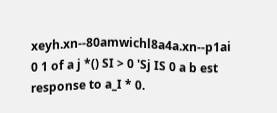xeyh.xn--80amwichl8a4a.xn--p1ai 0 1 of a j *() SI > 0 'Sj IS 0 a b est response to a_I * 0.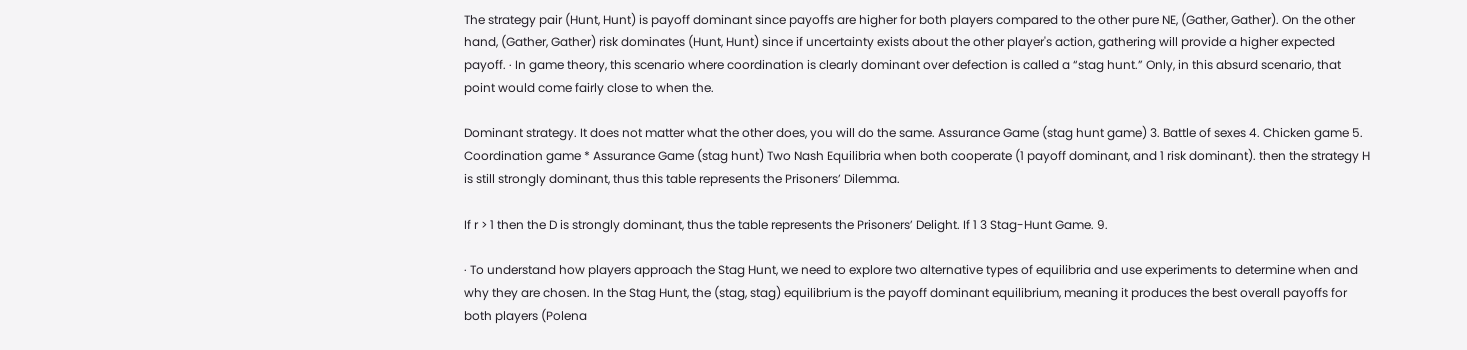The strategy pair (Hunt, Hunt) is payoff dominant since payoffs are higher for both players compared to the other pure NE, (Gather, Gather). On the other hand, (Gather, Gather) risk dominates (Hunt, Hunt) since if uncertainty exists about the other player's action, gathering will provide a higher expected payoff. · In game theory, this scenario where coordination is clearly dominant over defection is called a “stag hunt.” Only, in this absurd scenario, that point would come fairly close to when the.

Dominant strategy. It does not matter what the other does, you will do the same. Assurance Game (stag hunt game) 3. Battle of sexes 4. Chicken game 5. Coordination game * Assurance Game (stag hunt) Two Nash Equilibria when both cooperate (1 payoff dominant, and 1 risk dominant). then the strategy H is still strongly dominant, thus this table represents the Prisoners’ Dilemma.

If r > 1 then the D is strongly dominant, thus the table represents the Prisoners’ Delight. If 1 3 Stag-Hunt Game. 9.

· To understand how players approach the Stag Hunt, we need to explore two alternative types of equilibria and use experiments to determine when and why they are chosen. In the Stag Hunt, the (stag, stag) equilibrium is the payoff dominant equilibrium, meaning it produces the best overall payoffs for both players (Polena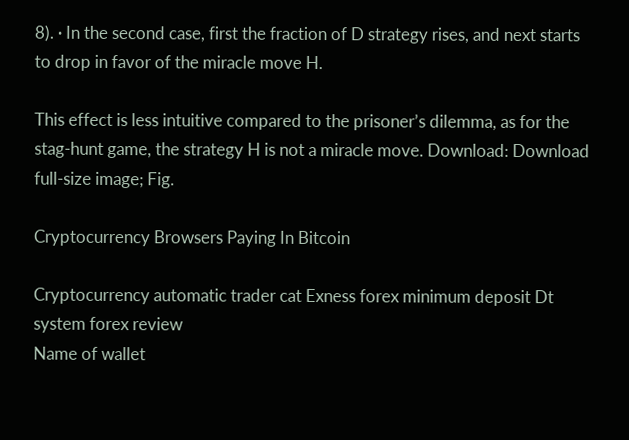8). · In the second case, first the fraction of D strategy rises, and next starts to drop in favor of the miracle move H.

This effect is less intuitive compared to the prisoner’s dilemma, as for the stag-hunt game, the strategy H is not a miracle move. Download: Download full-size image; Fig.

Cryptocurrency Browsers Paying In Bitcoin

Cryptocurrency automatic trader cat Exness forex minimum deposit Dt system forex review
Name of wallet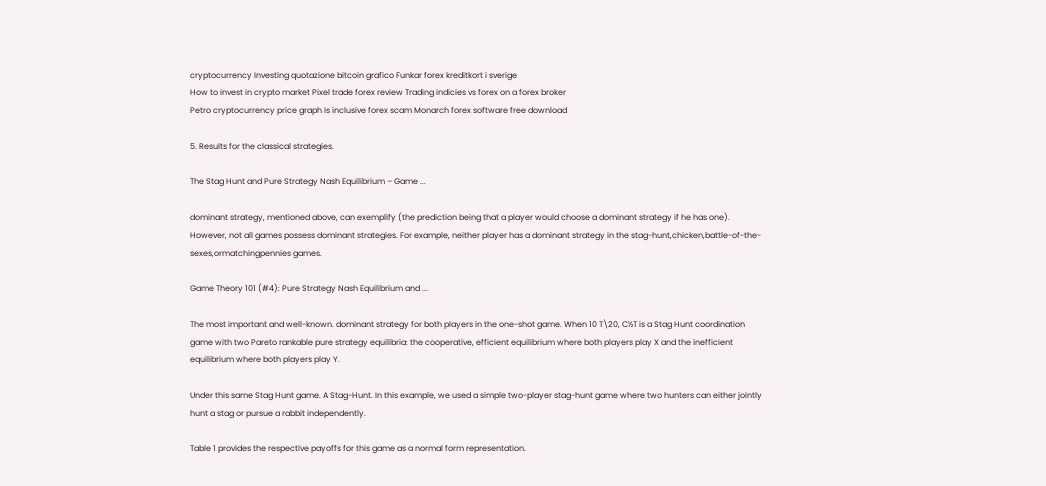cryptocurrency Investing quotazione bitcoin grafico Funkar forex kreditkort i sverige
How to invest in crypto market Pixel trade forex review Trading indicies vs forex on a forex broker
Petro cryptocurrency price graph Is inclusive forex scam Monarch forex software free download

5. Results for the classical strategies.

The Stag Hunt and Pure Strategy Nash Equilibrium – Game ...

dominant strategy, mentioned above, can exemplify (the prediction being that a player would choose a dominant strategy if he has one). However, not all games possess dominant strategies. For example, neither player has a dominant strategy in the stag-hunt,chicken,battle-of-the-sexes,ormatchingpennies games.

Game Theory 101 (#4): Pure Strategy Nash Equilibrium and ...

The most important and well-known. dominant strategy for both players in the one-shot game. When 10 T\20, C½T is a Stag Hunt coordination game with two Pareto rankable pure strategy equilibria: the cooperative, efficient equilibrium where both players play X and the inefficient equilibrium where both players play Y.

Under this same Stag Hunt game. A Stag-Hunt. In this example, we used a simple two-player stag-hunt game where two hunters can either jointly hunt a stag or pursue a rabbit independently.

Table 1 provides the respective payoffs for this game as a normal form representation.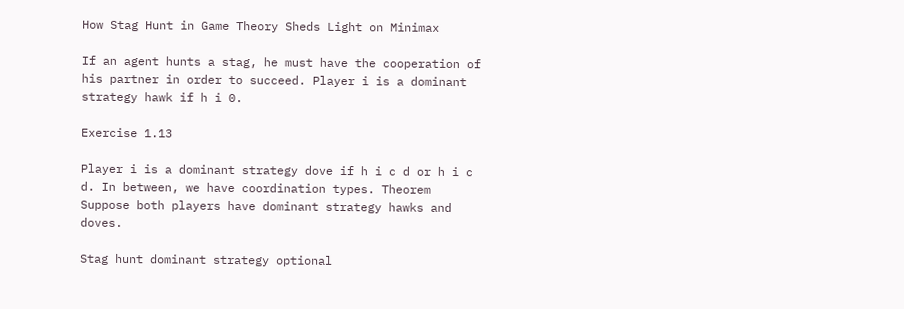How Stag Hunt in Game Theory Sheds Light on Minimax

If an agent hunts a stag, he must have the cooperation of his partner in order to succeed. Player i is a dominant strategy hawk if h i 0.

Exercise 1.13

Player i is a dominant strategy dove if h i c d or h i c d. In between, we have coordination types. Theorem Suppose both players have dominant strategy hawks and doves.

Stag hunt dominant strategy optional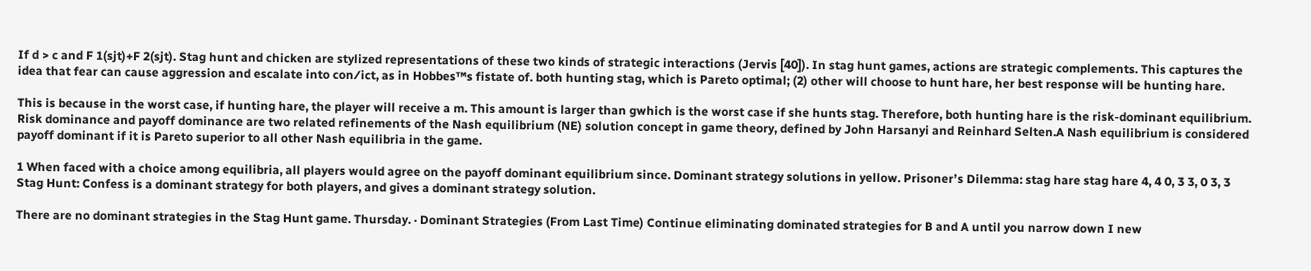If d > c and F 1(sjt)+F 2(sjt). Stag hunt and chicken are stylized representations of these two kinds of strategic interactions (Jervis [40]). In stag hunt games, actions are strategic complements. This captures the idea that fear can cause aggression and escalate into con⁄ict, as in Hobbes™s fistate of. both hunting stag, which is Pareto optimal; (2) other will choose to hunt hare, her best response will be hunting hare.

This is because in the worst case, if hunting hare, the player will receive a m. This amount is larger than gwhich is the worst case if she hunts stag. Therefore, both hunting hare is the risk-dominant equilibrium. Risk dominance and payoff dominance are two related refinements of the Nash equilibrium (NE) solution concept in game theory, defined by John Harsanyi and Reinhard Selten.A Nash equilibrium is considered payoff dominant if it is Pareto superior to all other Nash equilibria in the game.

1 When faced with a choice among equilibria, all players would agree on the payoff dominant equilibrium since. Dominant strategy solutions in yellow. Prisonerʼs Dilemma: stag hare stag hare 4, 4 0, 3 3, 0 3, 3 Stag Hunt: Confess is a dominant strategy for both players, and gives a dominant strategy solution.

There are no dominant strategies in the Stag Hunt game. Thursday. · Dominant Strategies (From Last Time) Continue eliminating dominated strategies for B and A until you narrow down I new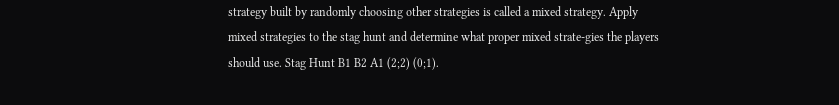strategy built by randomly choosing other strategies is called a mixed strategy. Apply mixed strategies to the stag hunt and determine what proper mixed strate-gies the players should use. Stag Hunt B1 B2 A1 (2;2) (0;1).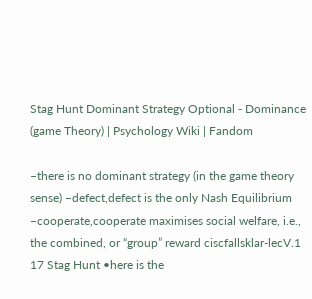Stag Hunt Dominant Strategy Optional - Dominance (game Theory) | Psychology Wiki | Fandom

–there is no dominant strategy (in the game theory sense) –defect,defect is the only Nash Equilibrium –cooperate,cooperate maximises social welfare, i.e., the combined, or “group” reward ciscfallsklar-lecV.1 17 Stag Hunt •here is the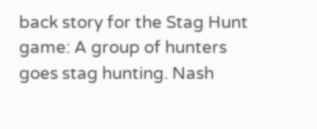back story for the Stag Hunt game: A group of hunters goes stag hunting. Nash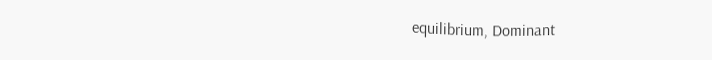equilibrium, Dominant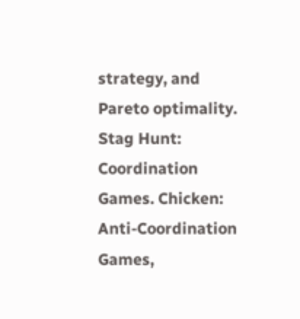strategy, and Pareto optimality. Stag Hunt: Coordination Games. Chicken: Anti-Coordination Games,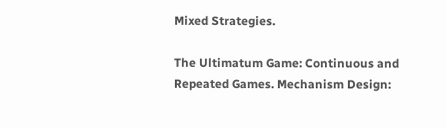Mixed Strategies.

The Ultimatum Game: Continuous and Repeated Games. Mechanism Design: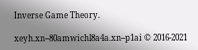Inverse Game Theory.

xeyh.xn--80amwichl8a4a.xn--p1ai © 2016-2021